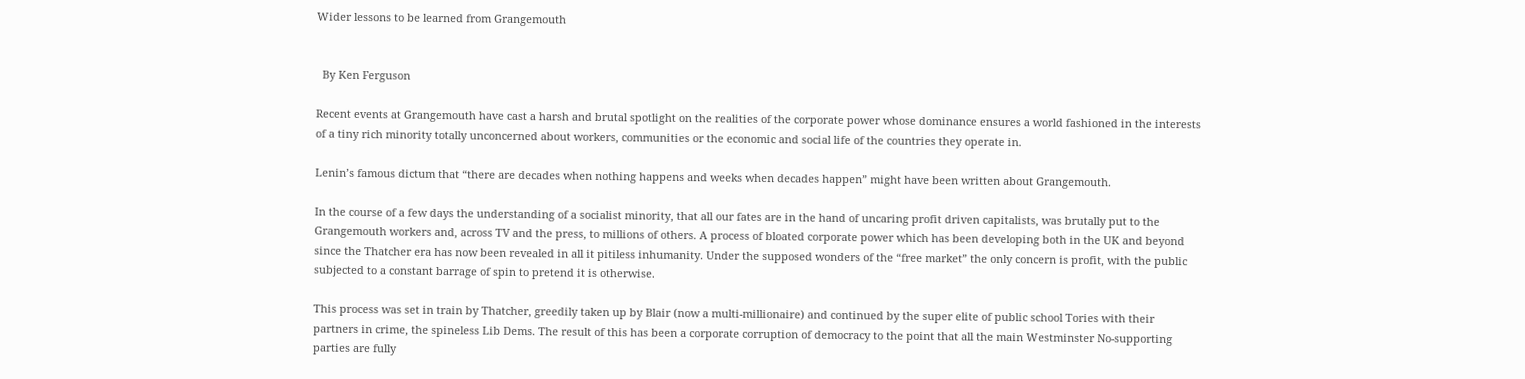Wider lessons to be learned from Grangemouth


  By Ken Ferguson

Recent events at Grangemouth have cast a harsh and brutal spotlight on the realities of the corporate power whose dominance ensures a world fashioned in the interests of a tiny rich minority totally unconcerned about workers, communities or the economic and social life of the countries they operate in.

Lenin’s famous dictum that “there are decades when nothing happens and weeks when decades happen” might have been written about Grangemouth.

In the course of a few days the understanding of a socialist minority, that all our fates are in the hand of uncaring profit driven capitalists, was brutally put to the Grangemouth workers and, across TV and the press, to millions of others. A process of bloated corporate power which has been developing both in the UK and beyond since the Thatcher era has now been revealed in all it pitiless inhumanity. Under the supposed wonders of the “free market” the only concern is profit, with the public subjected to a constant barrage of spin to pretend it is otherwise.

This process was set in train by Thatcher, greedily taken up by Blair (now a multi-millionaire) and continued by the super elite of public school Tories with their partners in crime, the spineless Lib Dems. The result of this has been a corporate corruption of democracy to the point that all the main Westminster No-supporting parties are fully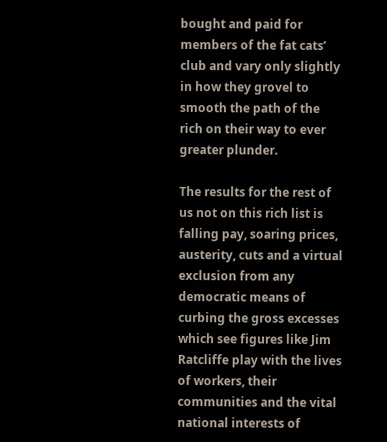bought and paid for members of the fat cats’ club and vary only slightly in how they grovel to smooth the path of the rich on their way to ever greater plunder.

The results for the rest of us not on this rich list is falling pay, soaring prices, austerity, cuts and a virtual exclusion from any democratic means of curbing the gross excesses which see figures like Jim Ratcliffe play with the lives of workers, their communities and the vital national interests of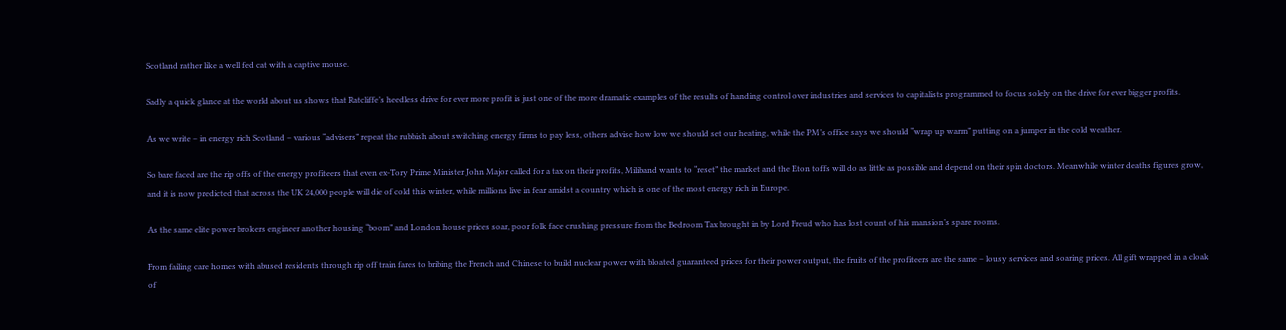Scotland rather like a well fed cat with a captive mouse.

Sadly a quick glance at the world about us shows that Ratcliffe’s heedless drive for ever more profit is just one of the more dramatic examples of the results of handing control over industries and services to capitalists programmed to focus solely on the drive for ever bigger profits.

As we write – in energy rich Scotland – various “advisers” repeat the rubbish about switching energy firms to pay less, others advise how low we should set our heating, while the PM’s office says we should “wrap up warm” putting on a jumper in the cold weather.

So bare faced are the rip offs of the energy profiteers that even ex-Tory Prime Minister John Major called for a tax on their profits, Miliband wants to “reset” the market and the Eton toffs will do as little as possible and depend on their spin doctors. Meanwhile winter deaths figures grow, and it is now predicted that across the UK 24,000 people will die of cold this winter, while millions live in fear amidst a country which is one of the most energy rich in Europe.

As the same elite power brokers engineer another housing “boom” and London house prices soar, poor folk face crushing pressure from the Bedroom Tax brought in by Lord Freud who has lost count of his mansion’s spare rooms.

From failing care homes with abused residents through rip off train fares to bribing the French and Chinese to build nuclear power with bloated guaranteed prices for their power output, the fruits of the profiteers are the same – lousy services and soaring prices. All gift wrapped in a cloak of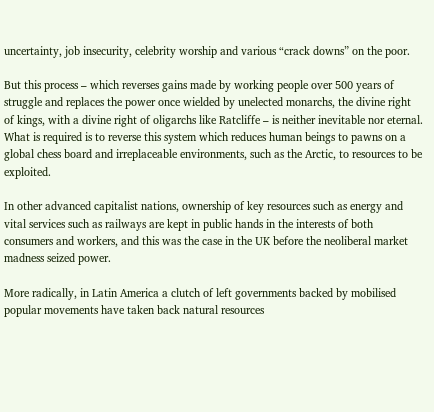uncertainty, job insecurity, celebrity worship and various “crack downs” on the poor.

But this process – which reverses gains made by working people over 500 years of struggle and replaces the power once wielded by unelected monarchs, the divine right of kings, with a divine right of oligarchs like Ratcliffe – is neither inevitable nor eternal. What is required is to reverse this system which reduces human beings to pawns on a global chess board and irreplaceable environments, such as the Arctic, to resources to be exploited.

In other advanced capitalist nations, ownership of key resources such as energy and vital services such as railways are kept in public hands in the interests of both consumers and workers, and this was the case in the UK before the neoliberal market madness seized power.

More radically, in Latin America a clutch of left governments backed by mobilised popular movements have taken back natural resources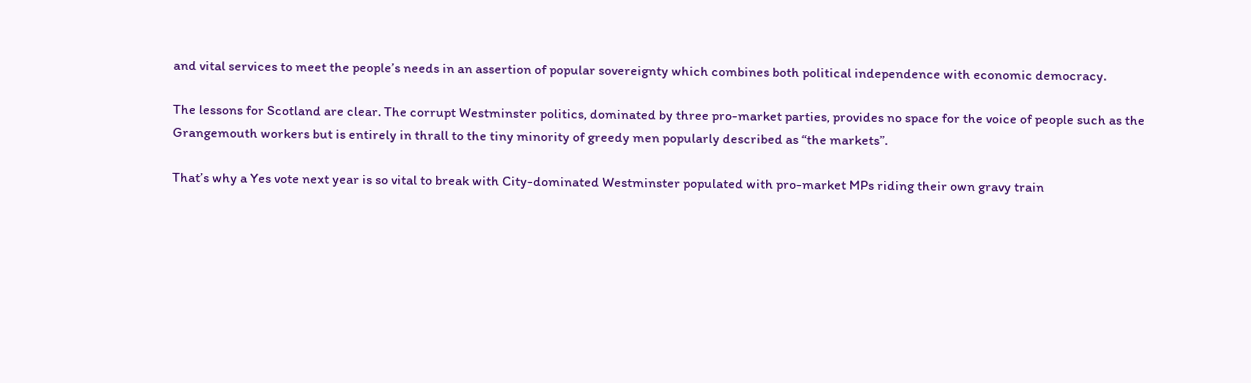and vital services to meet the people’s needs in an assertion of popular sovereignty which combines both political independence with economic democracy.

The lessons for Scotland are clear. The corrupt Westminster politics, dominated by three pro-market parties, provides no space for the voice of people such as the Grangemouth workers but is entirely in thrall to the tiny minority of greedy men popularly described as “the markets”.

That’s why a Yes vote next year is so vital to break with City-dominated Westminster populated with pro-market MPs riding their own gravy train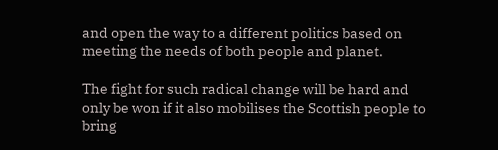and open the way to a different politics based on meeting the needs of both people and planet.

The fight for such radical change will be hard and only be won if it also mobilises the Scottish people to bring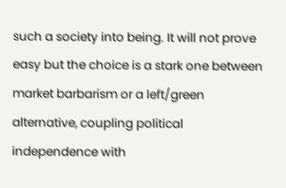such a society into being. It will not prove easy but the choice is a stark one between market barbarism or a left/green alternative, coupling political independence with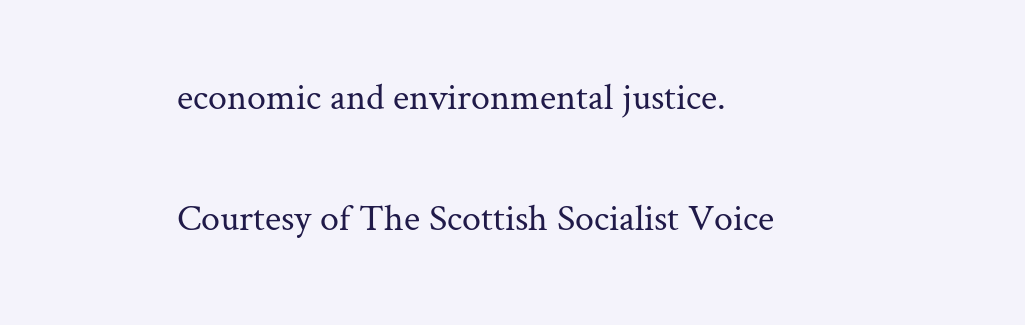economic and environmental justice.

Courtesy of The Scottish Socialist Voice